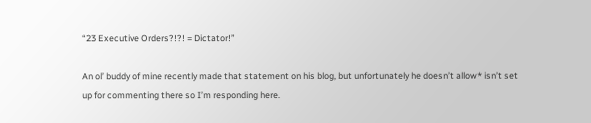“23 Executive Orders?!?! = Dictator!”

An ol’ buddy of mine recently made that statement on his blog, but unfortunately he doesn’t allow* isn’t set up for commenting there so I’m responding here.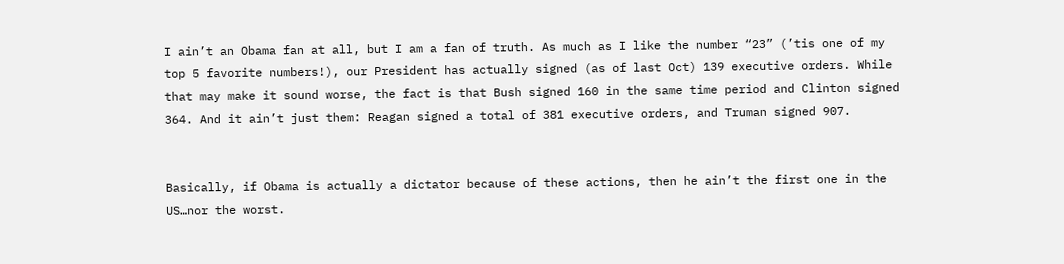I ain’t an Obama fan at all, but I am a fan of truth. As much as I like the number “23” (’tis one of my top 5 favorite numbers!), our President has actually signed (as of last Oct) 139 executive orders. While that may make it sound worse, the fact is that Bush signed 160 in the same time period and Clinton signed 364. And it ain’t just them: Reagan signed a total of 381 executive orders, and Truman signed 907.


Basically, if Obama is actually a dictator because of these actions, then he ain’t the first one in the US…nor the worst.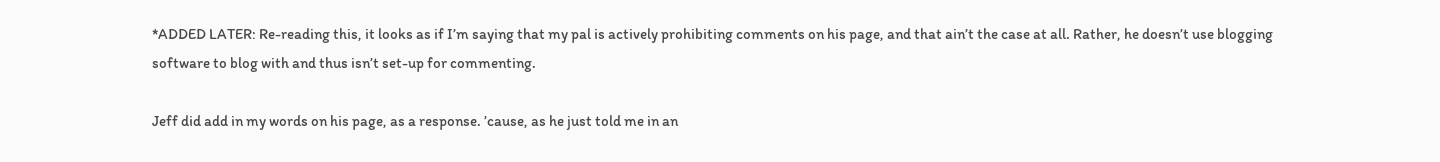*ADDED LATER: Re-reading this, it looks as if I’m saying that my pal is actively prohibiting comments on his page, and that ain’t the case at all. Rather, he doesn’t use blogging software to blog with and thus isn’t set-up for commenting.

Jeff did add in my words on his page, as a response. ’cause, as he just told me in an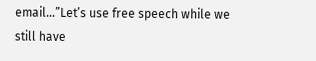email…”Let’s use free speech while we still have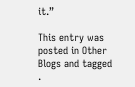it.”

This entry was posted in Other Blogs and tagged .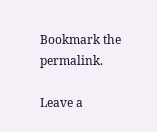Bookmark the permalink.

Leave a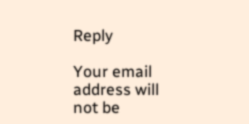Reply

Your email address will not be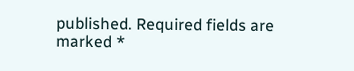published. Required fields are marked *